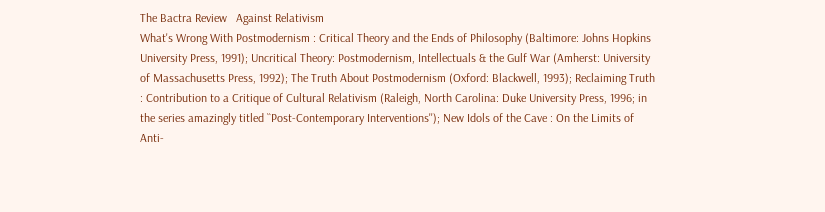The Bactra Review   Against Relativism
What's Wrong With Postmodernism : Critical Theory and the Ends of Philosophy (Baltimore: Johns Hopkins University Press, 1991); Uncritical Theory: Postmodernism, Intellectuals & the Gulf War (Amherst: University of Massachusetts Press, 1992); The Truth About Postmodernism (Oxford: Blackwell, 1993); Reclaiming Truth : Contribution to a Critique of Cultural Relativism (Raleigh, North Carolina: Duke University Press, 1996; in the series amazingly titled ``Post-Contemporary Interventions''); New Idols of the Cave : On the Limits of Anti-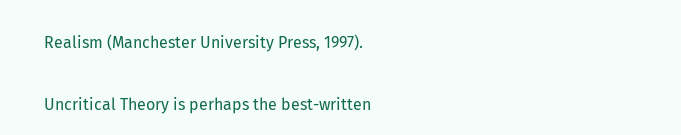Realism (Manchester University Press, 1997).

Uncritical Theory is perhaps the best-written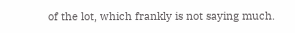of the lot, which frankly is not saying much.